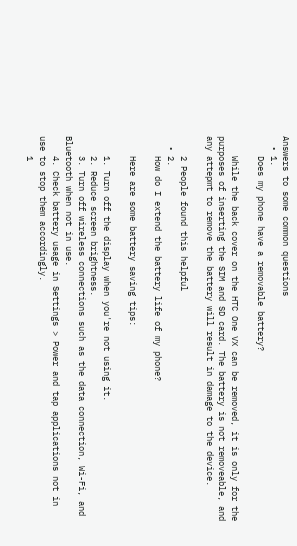Answers to some common questions
  • 1.
    Does my phone have a removable battery?

    While the back cover on the HTC One VX can be removed, it is only for the purposes of inserting the SIM and SD card. The battery is not removeable, and any attepmt to remove the battery will result in damage to the device.

    2 People found this helpful
  • 2.
    How do I extend the battery life of my phone?

    Here are some battery saving tips:

    1. Turn off the display when you're not using it.
    2. Reduce screen brightness.
    3. Turn off wireless connections such as the data connection, Wi-Fi, and Bluetooth when not in use.
    4. Check battery usage in Settings > Power and tap applications not in use to stop them accordingly.
    1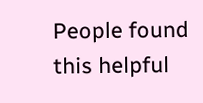People found this helpful